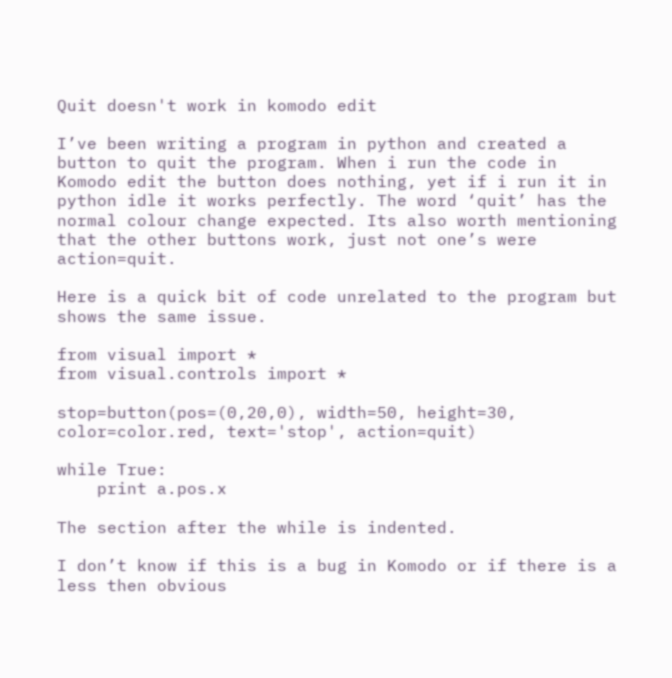Quit doesn't work in komodo edit

I’ve been writing a program in python and created a button to quit the program. When i run the code in Komodo edit the button does nothing, yet if i run it in python idle it works perfectly. The word ‘quit’ has the normal colour change expected. Its also worth mentioning that the other buttons work, just not one’s were action=quit.

Here is a quick bit of code unrelated to the program but shows the same issue.

from visual import *
from visual.controls import *

stop=button(pos=(0,20,0), width=50, height=30, color=color.red, text='stop', action=quit)

while True:
    print a.pos.x

The section after the while is indented.

I don’t know if this is a bug in Komodo or if there is a less then obvious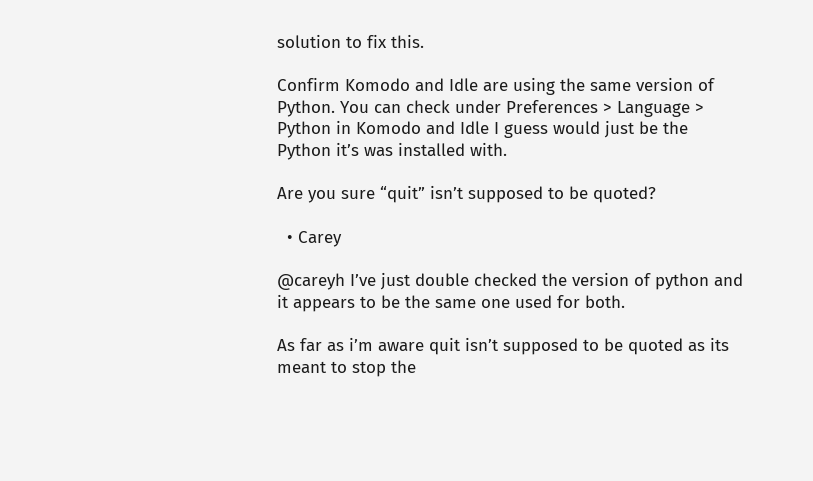solution to fix this.

Confirm Komodo and Idle are using the same version of Python. You can check under Preferences > Language > Python in Komodo and Idle I guess would just be the Python it’s was installed with.

Are you sure “quit” isn’t supposed to be quoted?

  • Carey

@careyh I’ve just double checked the version of python and it appears to be the same one used for both.

As far as i’m aware quit isn’t supposed to be quoted as its meant to stop the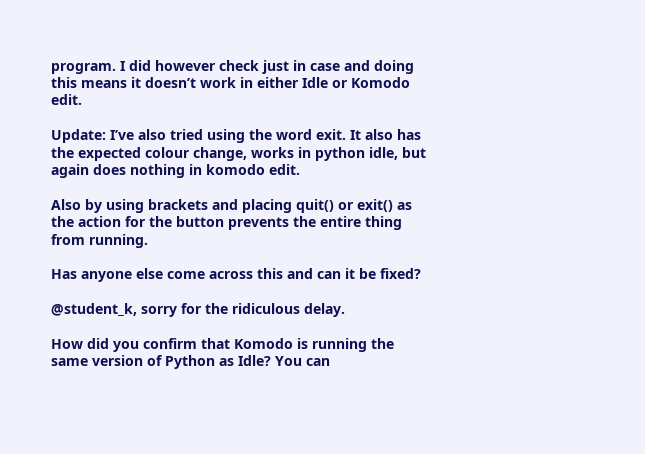program. I did however check just in case and doing this means it doesn’t work in either Idle or Komodo edit.

Update: I’ve also tried using the word exit. It also has the expected colour change, works in python idle, but again does nothing in komodo edit.

Also by using brackets and placing quit() or exit() as the action for the button prevents the entire thing from running.

Has anyone else come across this and can it be fixed?

@student_k, sorry for the ridiculous delay.

How did you confirm that Komodo is running the same version of Python as Idle? You can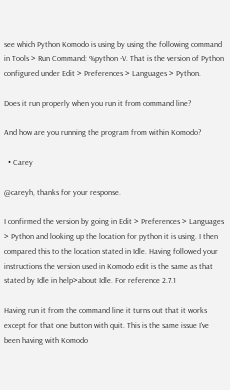see which Python Komodo is using by using the following command in Tools > Run Command: %python -V. That is the version of Python configured under Edit > Preferences > Languages > Python.

Does it run properly when you run it from command line?

And how are you running the program from within Komodo?

  • Carey

@careyh, thanks for your response.

I confirmed the version by going in Edit > Preferences > Languages > Python and looking up the location for python it is using. I then compared this to the location stated in Idle. Having followed your instructions the version used in Komodo edit is the same as that stated by Idle in help>about Idle. For reference 2.7.1

Having run it from the command line it turns out that it works except for that one button with quit. This is the same issue I’ve been having with Komodo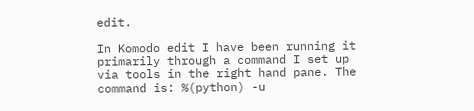edit.

In Komodo edit I have been running it primarily through a command I set up via tools in the right hand pane. The command is: %(python) -u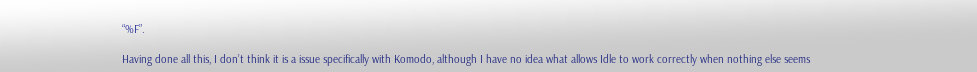“%F”.

Having done all this, I don’t think it is a issue specifically with Komodo, although I have no idea what allows Idle to work correctly when nothing else seems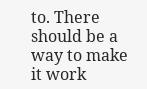to. There should be a way to make it work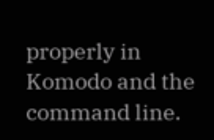properly in Komodo and the command line.